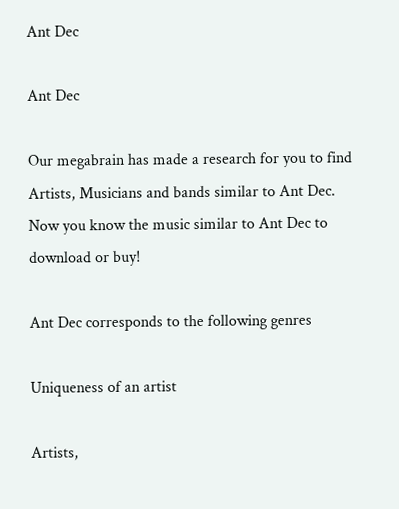Ant Dec

Ant Dec

Our megabrain has made a research for you to find Artists, Musicians and bands similar to Ant Dec. Now you know the music similar to Ant Dec to download or buy!

Ant Dec corresponds to the following genres

Uniqueness of an artist

Artists,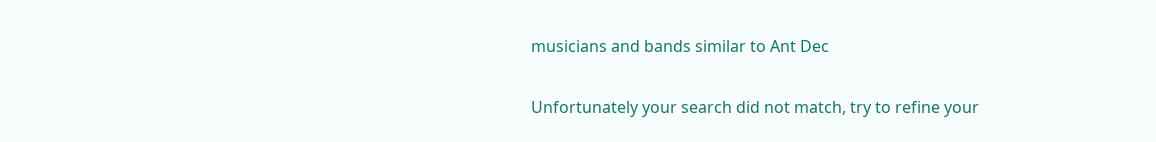musicians and bands similar to Ant Dec

Unfortunately your search did not match, try to refine your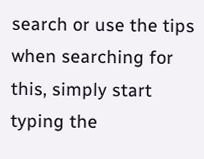search or use the tips when searching for this, simply start typing the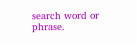search word or phrase.